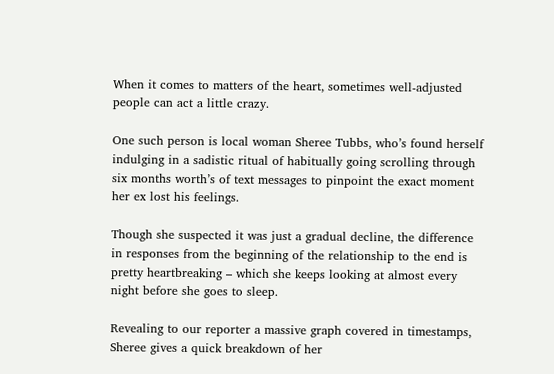When it comes to matters of the heart, sometimes well-adjusted people can act a little crazy.

One such person is local woman Sheree Tubbs, who’s found herself indulging in a sadistic ritual of habitually going scrolling through six months worth’s of text messages to pinpoint the exact moment her ex lost his feelings.

Though she suspected it was just a gradual decline, the difference in responses from the beginning of the relationship to the end is pretty heartbreaking – which she keeps looking at almost every night before she goes to sleep.

Revealing to our reporter a massive graph covered in timestamps, Sheree gives a quick breakdown of her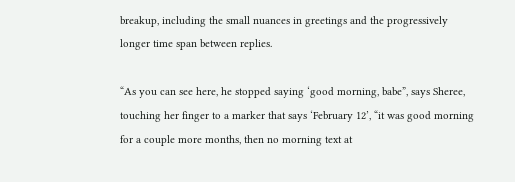breakup, including the small nuances in greetings and the progressively longer time span between replies.

“As you can see here, he stopped saying ‘good morning, babe”, says Sheree, touching her finger to a marker that says ‘February 12’, “it was good morning for a couple more months, then no morning text at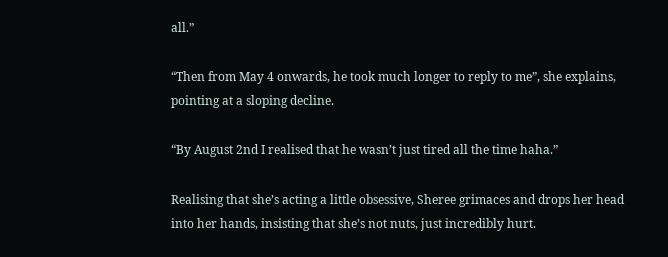all.”

“Then from May 4 onwards, he took much longer to reply to me”, she explains, pointing at a sloping decline.

“By August 2nd I realised that he wasn’t just tired all the time haha.”

Realising that she’s acting a little obsessive, Sheree grimaces and drops her head into her hands, insisting that she’s not nuts, just incredibly hurt.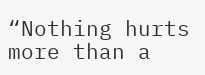“Nothing hurts more than a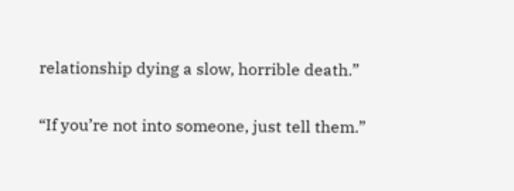relationship dying a slow, horrible death.”

“If you’re not into someone, just tell them.”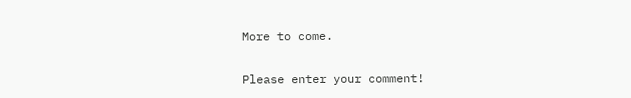More to come.


Please enter your comment!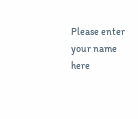Please enter your name here